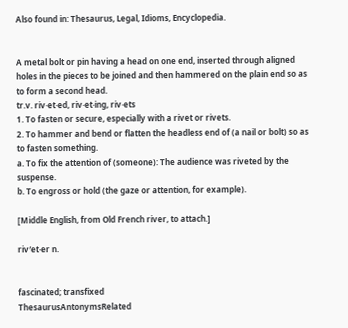Also found in: Thesaurus, Legal, Idioms, Encyclopedia.


A metal bolt or pin having a head on one end, inserted through aligned holes in the pieces to be joined and then hammered on the plain end so as to form a second head.
tr.v. riv·et·ed, riv·et·ing, riv·ets
1. To fasten or secure, especially with a rivet or rivets.
2. To hammer and bend or flatten the headless end of (a nail or bolt) so as to fasten something.
a. To fix the attention of (someone): The audience was riveted by the suspense.
b. To engross or hold (the gaze or attention, for example).

[Middle English, from Old French river, to attach.]

riv′et·er n.


fascinated; transfixed
ThesaurusAntonymsRelated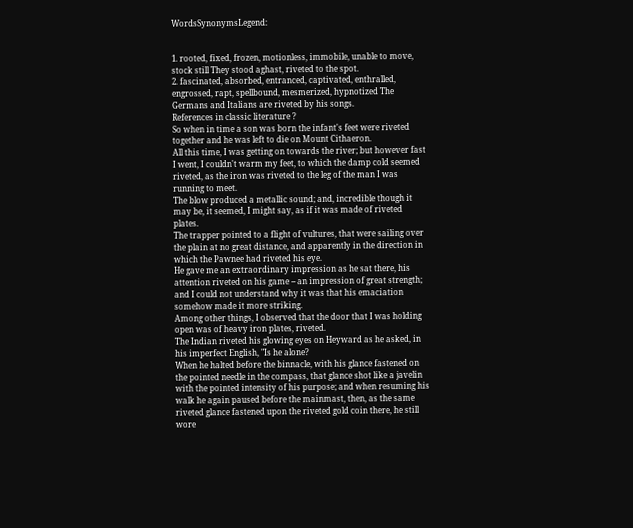WordsSynonymsLegend:


1. rooted, fixed, frozen, motionless, immobile, unable to move, stock still They stood aghast, riveted to the spot.
2. fascinated, absorbed, entranced, captivated, enthralled, engrossed, rapt, spellbound, mesmerized, hypnotized The Germans and Italians are riveted by his songs.
References in classic literature ?
So when in time a son was born the infant's feet were riveted together and he was left to die on Mount Cithaeron.
All this time, I was getting on towards the river; but however fast I went, I couldn't warm my feet, to which the damp cold seemed riveted, as the iron was riveted to the leg of the man I was running to meet.
The blow produced a metallic sound; and, incredible though it may be, it seemed, I might say, as if it was made of riveted plates.
The trapper pointed to a flight of vultures, that were sailing over the plain at no great distance, and apparently in the direction in which the Pawnee had riveted his eye.
He gave me an extraordinary impression as he sat there, his attention riveted on his game -- an impression of great strength; and I could not understand why it was that his emaciation somehow made it more striking.
Among other things, I observed that the door that I was holding open was of heavy iron plates, riveted.
The Indian riveted his glowing eyes on Heyward as he asked, in his imperfect English, "Is he alone?
When he halted before the binnacle, with his glance fastened on the pointed needle in the compass, that glance shot like a javelin with the pointed intensity of his purpose; and when resuming his walk he again paused before the mainmast, then, as the same riveted glance fastened upon the riveted gold coin there, he still wore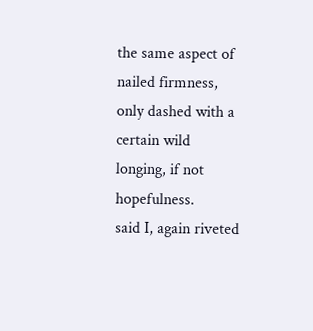the same aspect of nailed firmness, only dashed with a certain wild longing, if not hopefulness.
said I, again riveted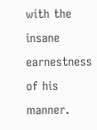with the insane earnestness of his manner.